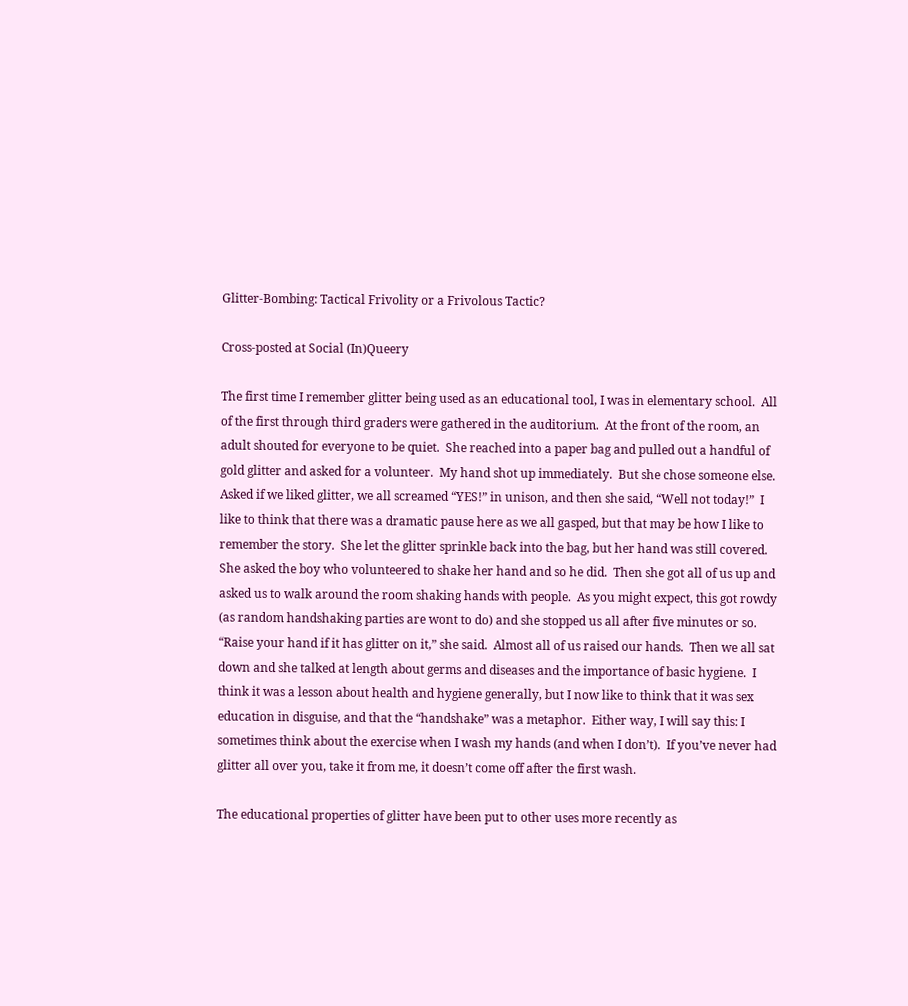Glitter-Bombing: Tactical Frivolity or a Frivolous Tactic?

Cross-posted at Social (In)Queery

The first time I remember glitter being used as an educational tool, I was in elementary school.  All of the first through third graders were gathered in the auditorium.  At the front of the room, an adult shouted for everyone to be quiet.  She reached into a paper bag and pulled out a handful of gold glitter and asked for a volunteer.  My hand shot up immediately.  But she chose someone else.  Asked if we liked glitter, we all screamed “YES!” in unison, and then she said, “Well not today!”  I like to think that there was a dramatic pause here as we all gasped, but that may be how I like to remember the story.  She let the glitter sprinkle back into the bag, but her hand was still covered.  She asked the boy who volunteered to shake her hand and so he did.  Then she got all of us up and asked us to walk around the room shaking hands with people.  As you might expect, this got rowdy (as random handshaking parties are wont to do) and she stopped us all after five minutes or so.  “Raise your hand if it has glitter on it,” she said.  Almost all of us raised our hands.  Then we all sat down and she talked at length about germs and diseases and the importance of basic hygiene.  I think it was a lesson about health and hygiene generally, but I now like to think that it was sex education in disguise, and that the “handshake” was a metaphor.  Either way, I will say this: I sometimes think about the exercise when I wash my hands (and when I don’t).  If you’ve never had glitter all over you, take it from me, it doesn’t come off after the first wash.

The educational properties of glitter have been put to other uses more recently as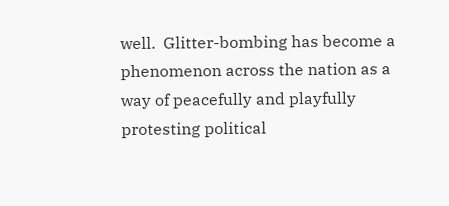well.  Glitter-bombing has become a phenomenon across the nation as a way of peacefully and playfully protesting political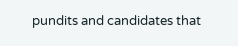pundits and candidates that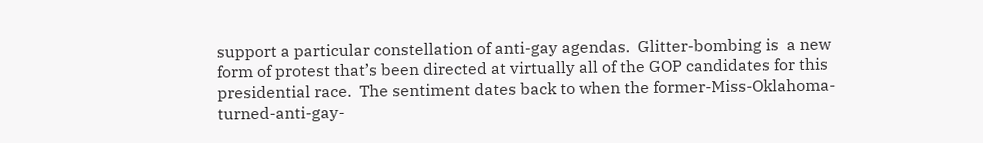support a particular constellation of anti-gay agendas.  Glitter-bombing is  a new form of protest that’s been directed at virtually all of the GOP candidates for this presidential race.  The sentiment dates back to when the former-Miss-Oklahoma-turned-anti-gay-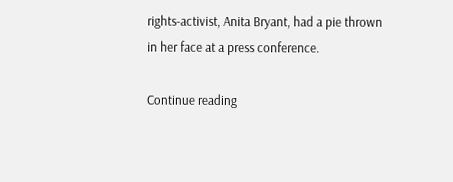rights-activist, Anita Bryant, had a pie thrown in her face at a press conference.

Continue reading